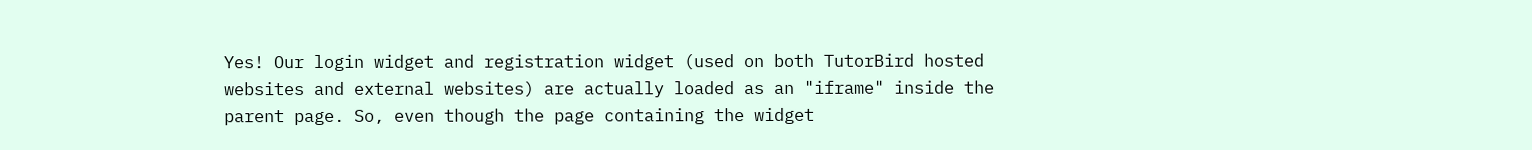Yes! Our login widget and registration widget (used on both TutorBird hosted websites and external websites) are actually loaded as an "iframe" inside the parent page. So, even though the page containing the widget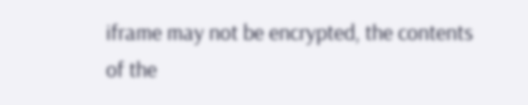iframe may not be encrypted, the contents of the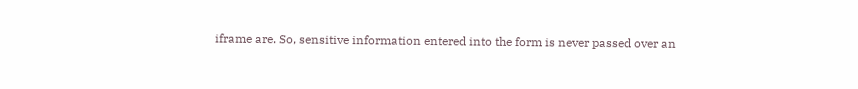iframe are. So, sensitive information entered into the form is never passed over an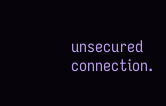unsecured connection.